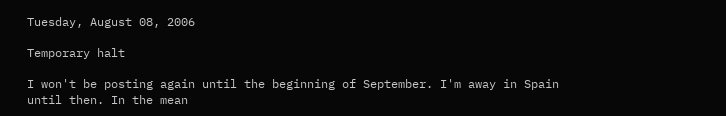Tuesday, August 08, 2006

Temporary halt

I won't be posting again until the beginning of September. I'm away in Spain until then. In the mean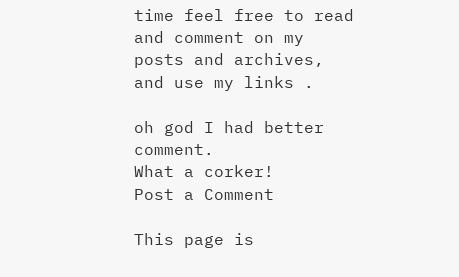time feel free to read and comment on my posts and archives, and use my links .

oh god I had better comment.
What a corker!
Post a Comment

This page is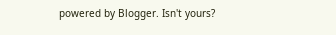powered by Blogger. Isn't yours?